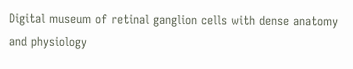Digital museum of retinal ganglion cells with dense anatomy and physiology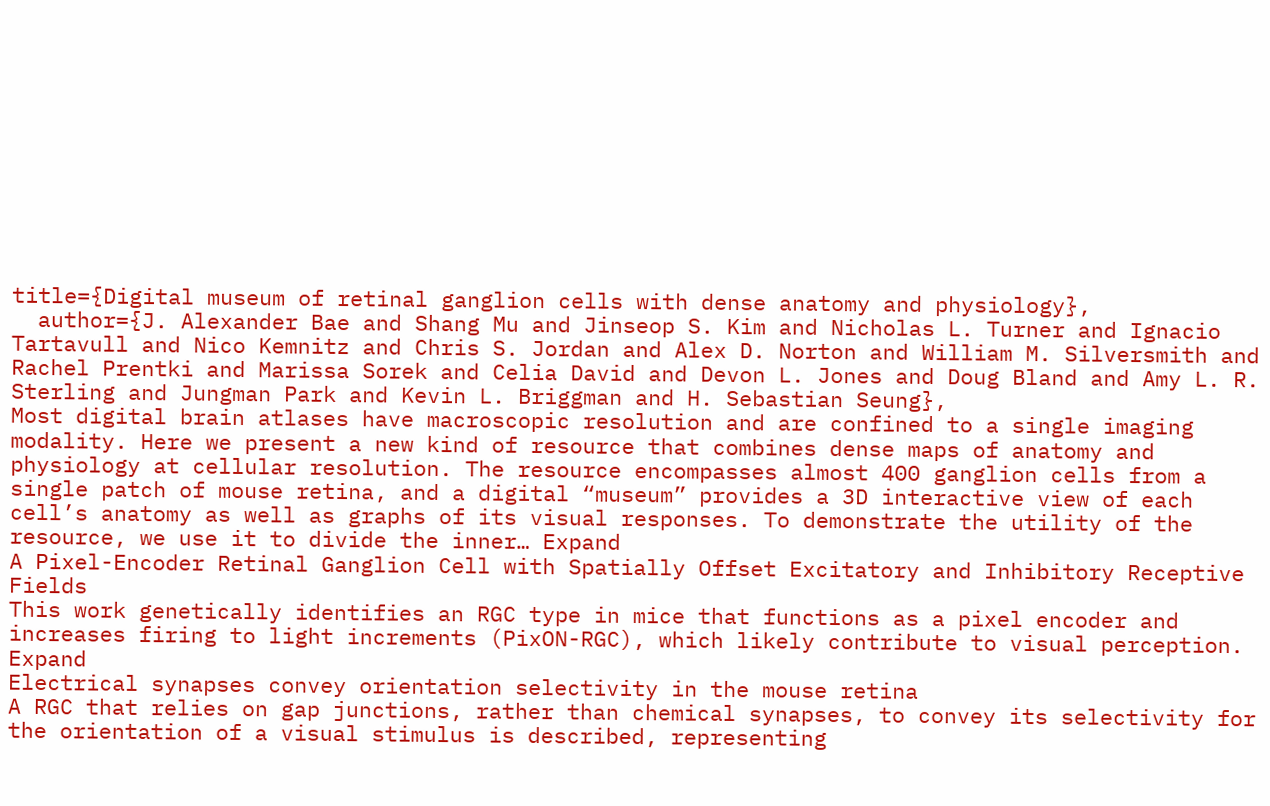title={Digital museum of retinal ganglion cells with dense anatomy and physiology},
  author={J. Alexander Bae and Shang Mu and Jinseop S. Kim and Nicholas L. Turner and Ignacio Tartavull and Nico Kemnitz and Chris S. Jordan and Alex D. Norton and William M. Silversmith and Rachel Prentki and Marissa Sorek and Celia David and Devon L. Jones and Doug Bland and Amy L. R. Sterling and Jungman Park and Kevin L. Briggman and H. Sebastian Seung},
Most digital brain atlases have macroscopic resolution and are confined to a single imaging modality. Here we present a new kind of resource that combines dense maps of anatomy and physiology at cellular resolution. The resource encompasses almost 400 ganglion cells from a single patch of mouse retina, and a digital “museum” provides a 3D interactive view of each cell’s anatomy as well as graphs of its visual responses. To demonstrate the utility of the resource, we use it to divide the inner… Expand
A Pixel-Encoder Retinal Ganglion Cell with Spatially Offset Excitatory and Inhibitory Receptive Fields
This work genetically identifies an RGC type in mice that functions as a pixel encoder and increases firing to light increments (PixON-RGC), which likely contribute to visual perception. Expand
Electrical synapses convey orientation selectivity in the mouse retina
A RGC that relies on gap junctions, rather than chemical synapses, to convey its selectivity for the orientation of a visual stimulus is described, representing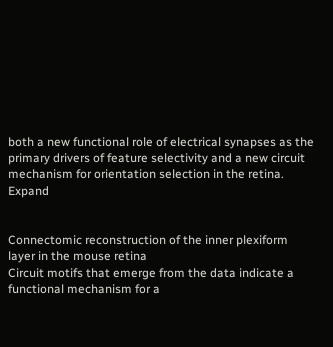both a new functional role of electrical synapses as the primary drivers of feature selectivity and a new circuit mechanism for orientation selection in the retina. Expand


Connectomic reconstruction of the inner plexiform layer in the mouse retina
Circuit motifs that emerge from the data indicate a functional mechanism for a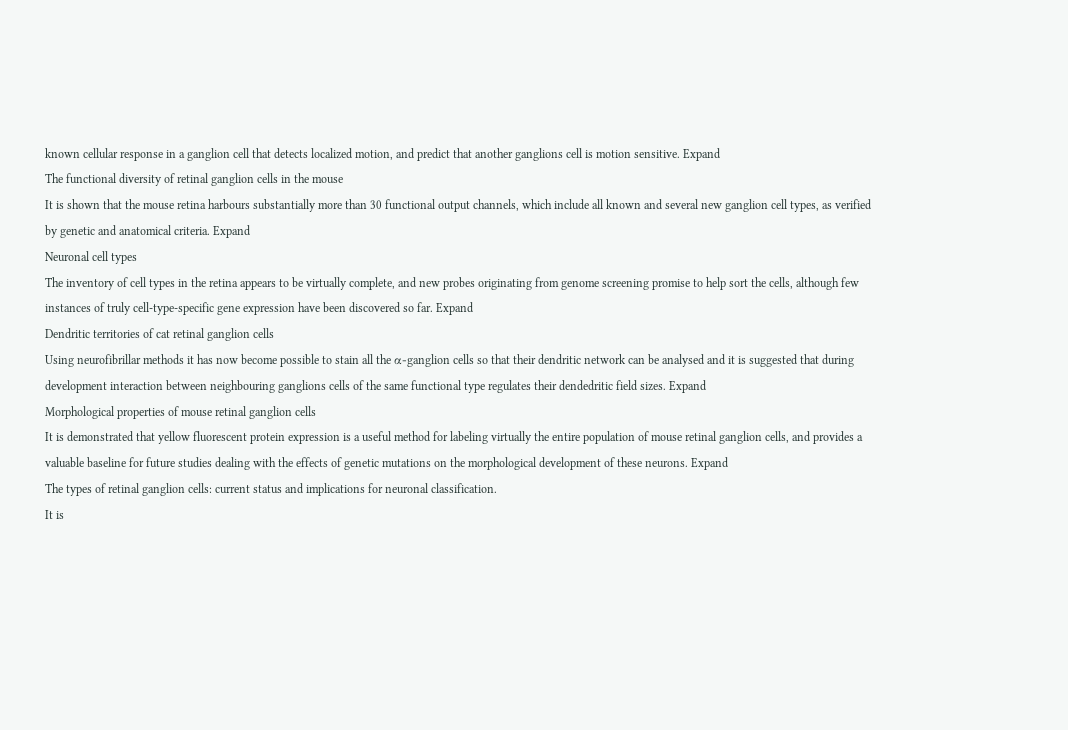known cellular response in a ganglion cell that detects localized motion, and predict that another ganglions cell is motion sensitive. Expand
The functional diversity of retinal ganglion cells in the mouse
It is shown that the mouse retina harbours substantially more than 30 functional output channels, which include all known and several new ganglion cell types, as verified by genetic and anatomical criteria. Expand
Neuronal cell types
The inventory of cell types in the retina appears to be virtually complete, and new probes originating from genome screening promise to help sort the cells, although few instances of truly cell-type-specific gene expression have been discovered so far. Expand
Dendritic territories of cat retinal ganglion cells
Using neurofibrillar methods it has now become possible to stain all the α-ganglion cells so that their dendritic network can be analysed and it is suggested that during development interaction between neighbouring ganglions cells of the same functional type regulates their dendedritic field sizes. Expand
Morphological properties of mouse retinal ganglion cells
It is demonstrated that yellow fluorescent protein expression is a useful method for labeling virtually the entire population of mouse retinal ganglion cells, and provides a valuable baseline for future studies dealing with the effects of genetic mutations on the morphological development of these neurons. Expand
The types of retinal ganglion cells: current status and implications for neuronal classification.
It is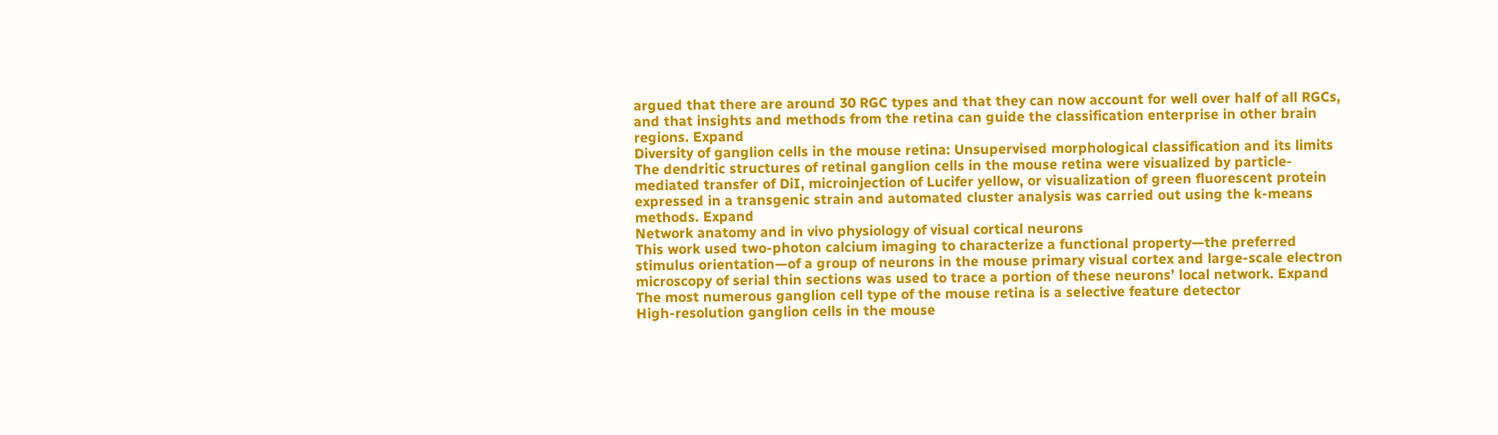argued that there are around 30 RGC types and that they can now account for well over half of all RGCs, and that insights and methods from the retina can guide the classification enterprise in other brain regions. Expand
Diversity of ganglion cells in the mouse retina: Unsupervised morphological classification and its limits
The dendritic structures of retinal ganglion cells in the mouse retina were visualized by particle‐mediated transfer of DiI, microinjection of Lucifer yellow, or visualization of green fluorescent protein expressed in a transgenic strain and automated cluster analysis was carried out using the k‐means methods. Expand
Network anatomy and in vivo physiology of visual cortical neurons
This work used two-photon calcium imaging to characterize a functional property—the preferred stimulus orientation—of a group of neurons in the mouse primary visual cortex and large-scale electron microscopy of serial thin sections was used to trace a portion of these neurons’ local network. Expand
The most numerous ganglion cell type of the mouse retina is a selective feature detector
High-resolution ganglion cells in the mouse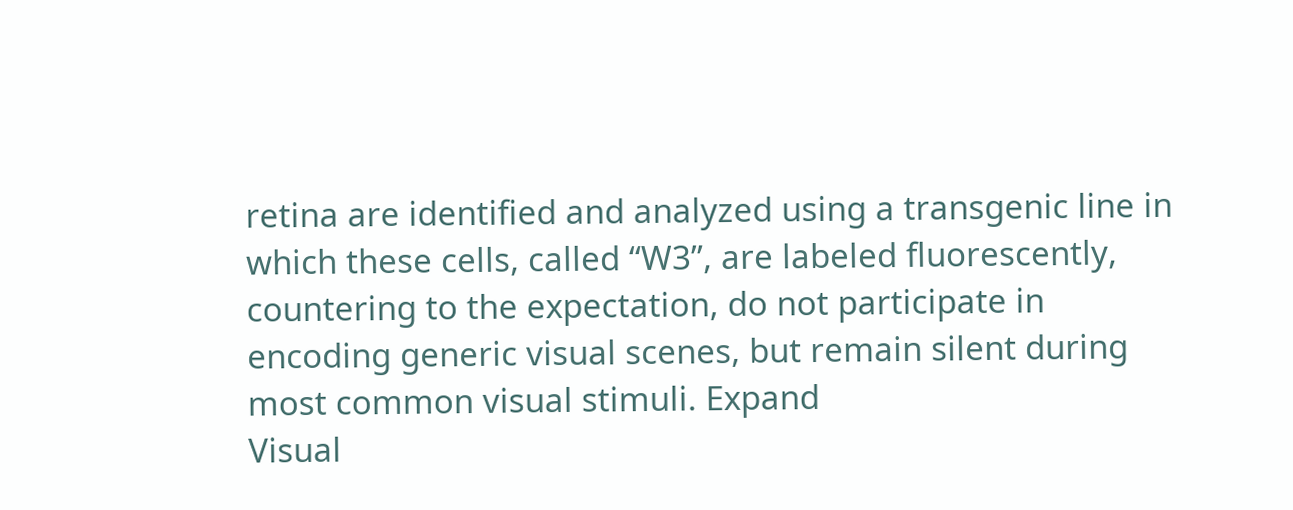retina are identified and analyzed using a transgenic line in which these cells, called “W3”, are labeled fluorescently, countering to the expectation, do not participate in encoding generic visual scenes, but remain silent during most common visual stimuli. Expand
Visual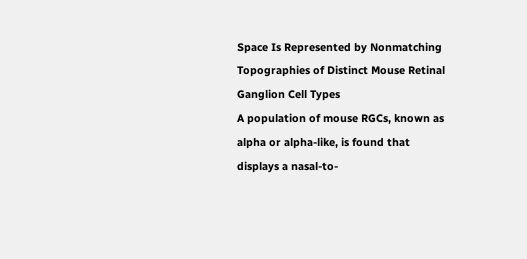Space Is Represented by Nonmatching Topographies of Distinct Mouse Retinal Ganglion Cell Types
A population of mouse RGCs, known as alpha or alpha-like, is found that displays a nasal-to-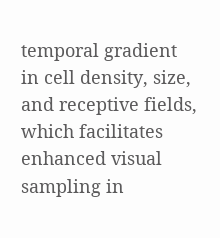temporal gradient in cell density, size, and receptive fields, which facilitates enhanced visual sampling in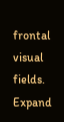frontal visual fields. Expand